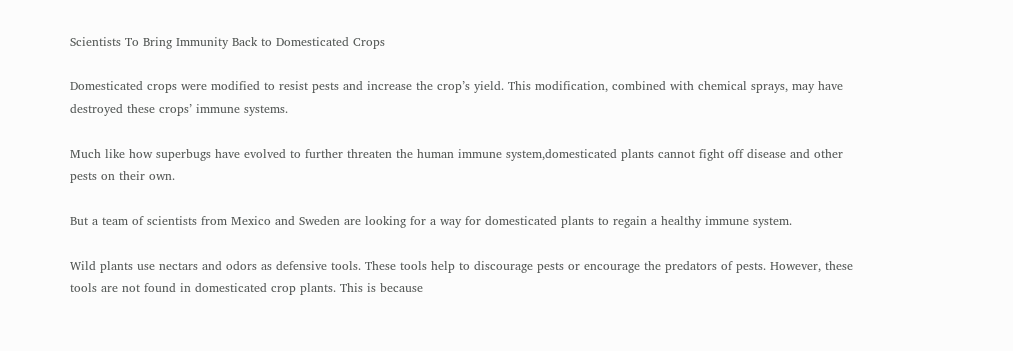Scientists To Bring Immunity Back to Domesticated Crops

Domesticated crops were modified to resist pests and increase the crop’s yield. This modification, combined with chemical sprays, may have destroyed these crops’ immune systems.

Much like how superbugs have evolved to further threaten the human immune system,domesticated plants cannot fight off disease and other pests on their own.

But a team of scientists from Mexico and Sweden are looking for a way for domesticated plants to regain a healthy immune system.

Wild plants use nectars and odors as defensive tools. These tools help to discourage pests or encourage the predators of pests. However, these tools are not found in domesticated crop plants. This is because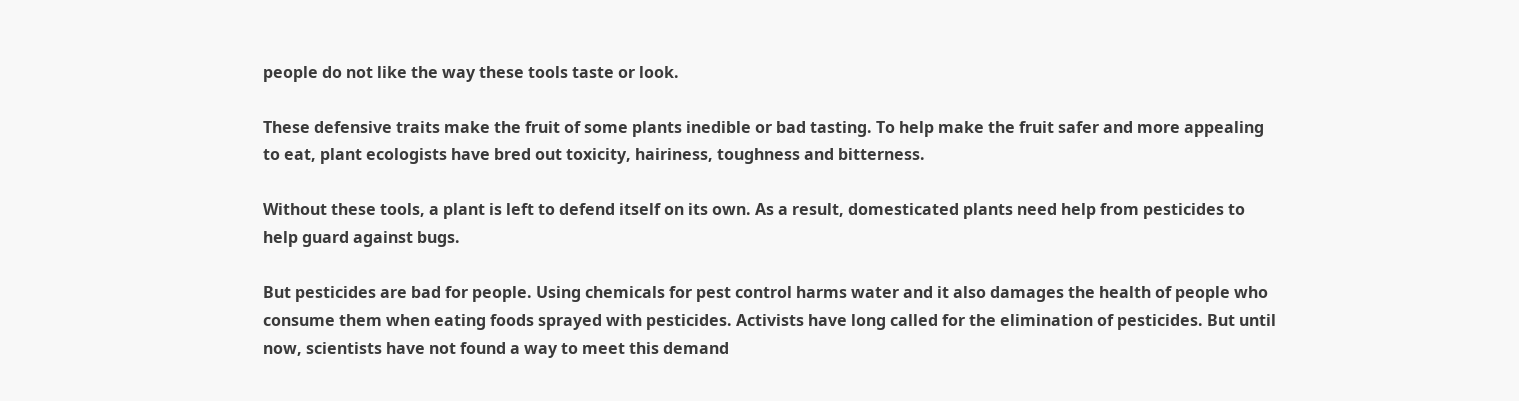people do not like the way these tools taste or look.

These defensive traits make the fruit of some plants inedible or bad tasting. To help make the fruit safer and more appealing to eat, plant ecologists have bred out toxicity, hairiness, toughness and bitterness.

Without these tools, a plant is left to defend itself on its own. As a result, domesticated plants need help from pesticides to help guard against bugs.

But pesticides are bad for people. Using chemicals for pest control harms water and it also damages the health of people who consume them when eating foods sprayed with pesticides. Activists have long called for the elimination of pesticides. But until now, scientists have not found a way to meet this demand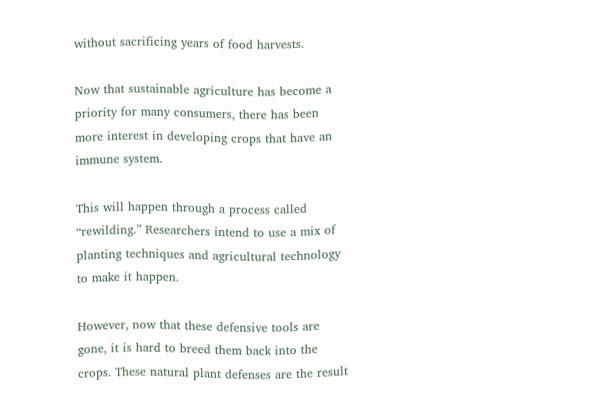without sacrificing years of food harvests.

Now that sustainable agriculture has become a priority for many consumers, there has been more interest in developing crops that have an immune system.

This will happen through a process called “rewilding.” Researchers intend to use a mix of planting techniques and agricultural technology to make it happen.

However, now that these defensive tools are gone, it is hard to breed them back into the crops. These natural plant defenses are the result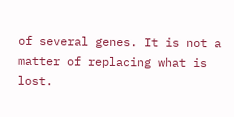of several genes. It is not a matter of replacing what is lost.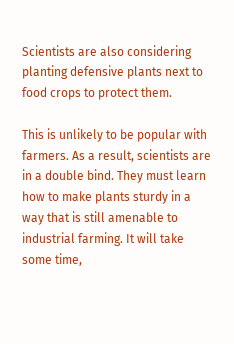Scientists are also considering planting defensive plants next to food crops to protect them.

This is unlikely to be popular with farmers. As a result, scientists are in a double bind. They must learn how to make plants sturdy in a way that is still amenable to industrial farming. It will take some time,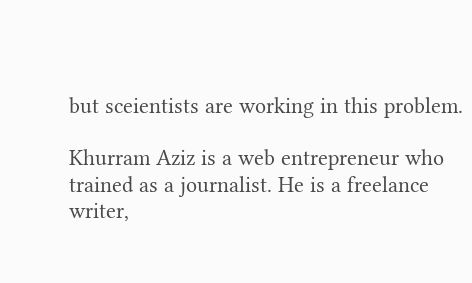but sceientists are working in this problem.

Khurram Aziz is a web entrepreneur who trained as a journalist. He is a freelance writer,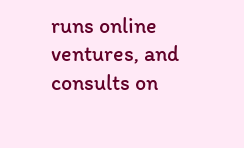runs online ventures, and consults on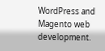WordPress and Magento web development.